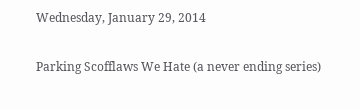Wednesday, January 29, 2014

Parking Scofflaws We Hate (a never ending series)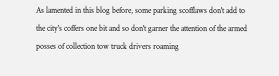As lamented in this blog before, some parking scofflaws don't add to the city's coffers one bit and so don't garner the attention of the armed posses of collection tow truck drivers roaming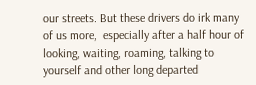our streets. But these drivers do irk many of us more,  especially after a half hour of looking, waiting, roaming, talking to yourself and other long departed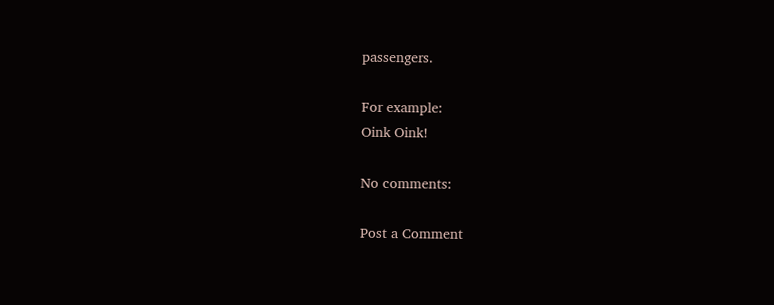passengers.

For example:
Oink Oink!

No comments:

Post a Comment